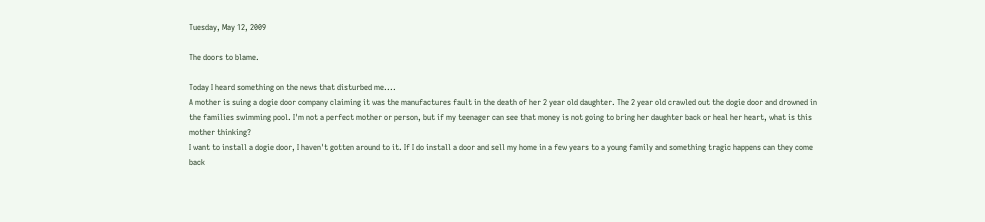Tuesday, May 12, 2009

The doors to blame.

Today I heard something on the news that disturbed me....
A mother is suing a dogie door company claiming it was the manufactures fault in the death of her 2 year old daughter. The 2 year old crawled out the dogie door and drowned in the families swimming pool. I'm not a perfect mother or person, but if my teenager can see that money is not going to bring her daughter back or heal her heart, what is this mother thinking?
I want to install a dogie door, I haven't gotten around to it. If I do install a door and sell my home in a few years to a young family and something tragic happens can they come back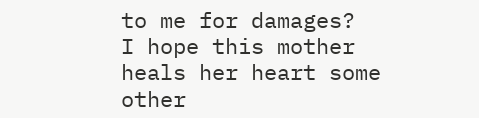to me for damages?
I hope this mother heals her heart some other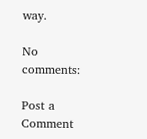way.

No comments:

Post a Comment